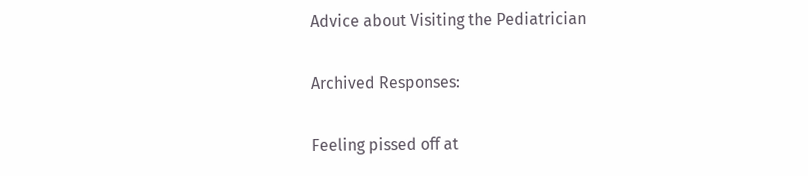Advice about Visiting the Pediatrician

Archived Responses:

Feeling pissed off at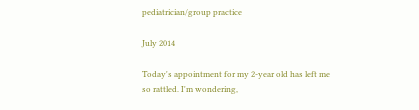pediatrician/group practice

July 2014

Today's appointment for my 2-year old has left me so rattled. I'm wondering,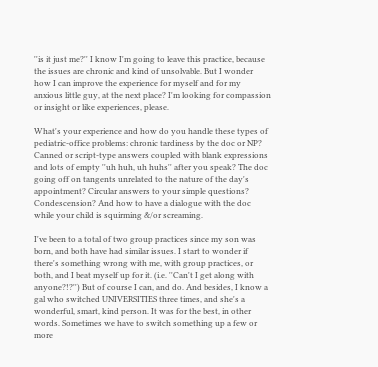''is it just me?'' I know I'm going to leave this practice, because the issues are chronic and kind of unsolvable. But I wonder how I can improve the experience for myself and for my anxious little guy, at the next place? I'm looking for compassion or insight or like experiences, please.

What's your experience and how do you handle these types of pediatric-office problems: chronic tardiness by the doc or NP? Canned or script-type answers coupled with blank expressions and lots of empty ''uh huh, uh huhs'' after you speak? The doc going off on tangents unrelated to the nature of the day's appointment? Circular answers to your simple questions? Condescension? And how to have a dialogue with the doc while your child is squirming &/or screaming.

I've been to a total of two group practices since my son was born, and both have had similar issues. I start to wonder if there's something wrong with me, with group practices, or both, and I beat myself up for it. (i.e. ''Can't I get along with anyone?!?'') But of course I can, and do. And besides, I know a gal who switched UNIVERSITIES three times, and she's a wonderful, smart, kind person. It was for the best, in other words. Sometimes we have to switch something up a few or more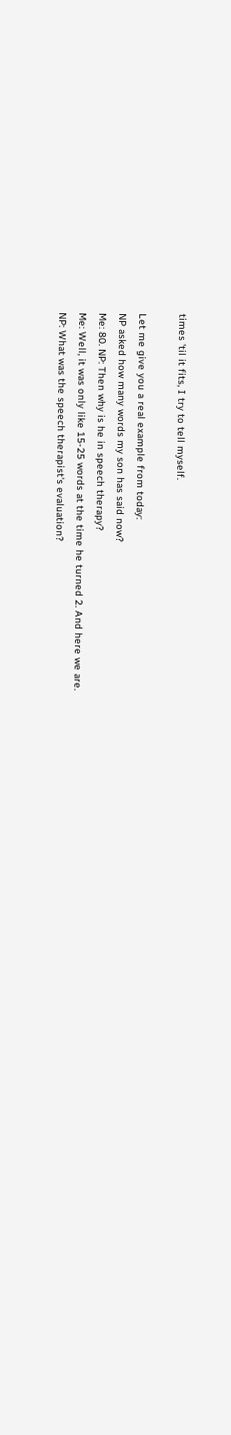times 'til it fits, I try to tell myself.

Let me give you a real example from today:
NP asked how many words my son has said now?
Me: 80. NP: Then why is he in speech therapy?
Me: Well, it was only like 15-25 words at the time he turned 2. And here we are.
NP: What was the speech therapist's evaluation?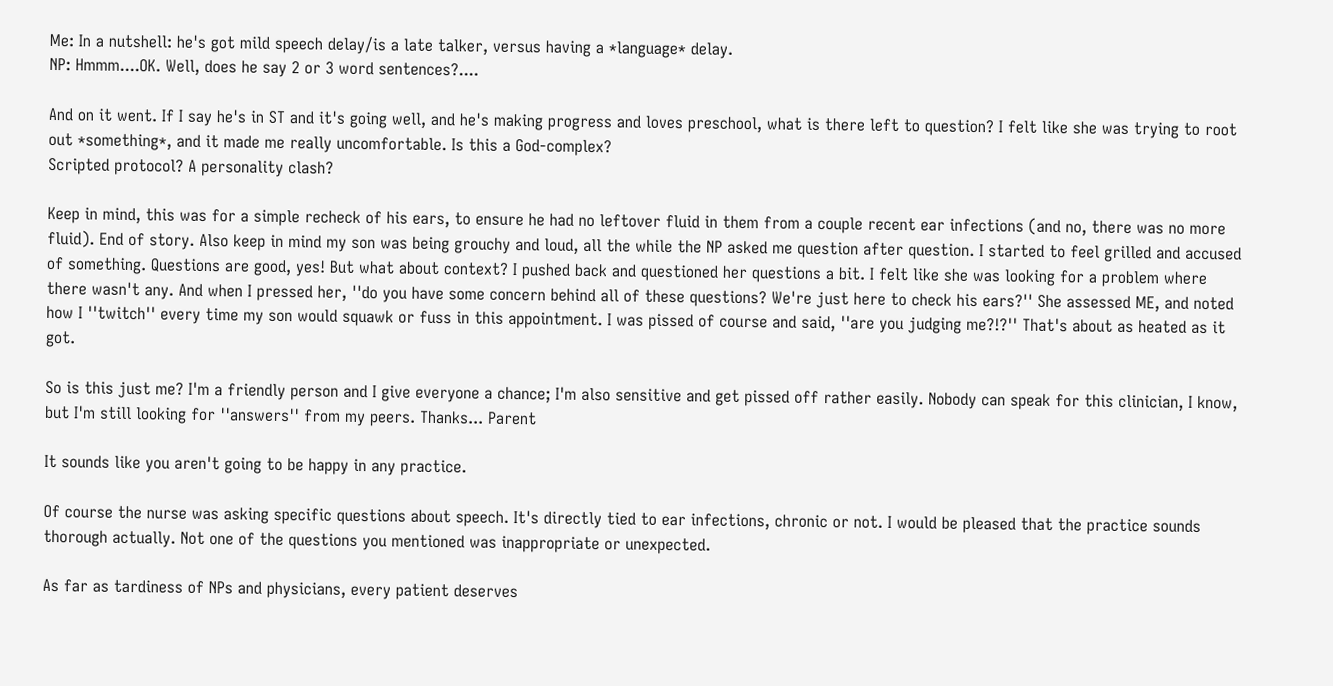Me: In a nutshell: he's got mild speech delay/is a late talker, versus having a *language* delay.
NP: Hmmm....OK. Well, does he say 2 or 3 word sentences?....

And on it went. If I say he's in ST and it's going well, and he's making progress and loves preschool, what is there left to question? I felt like she was trying to root out *something*, and it made me really uncomfortable. Is this a God-complex?
Scripted protocol? A personality clash?

Keep in mind, this was for a simple recheck of his ears, to ensure he had no leftover fluid in them from a couple recent ear infections (and no, there was no more fluid). End of story. Also keep in mind my son was being grouchy and loud, all the while the NP asked me question after question. I started to feel grilled and accused of something. Questions are good, yes! But what about context? I pushed back and questioned her questions a bit. I felt like she was looking for a problem where there wasn't any. And when I pressed her, ''do you have some concern behind all of these questions? We're just here to check his ears?'' She assessed ME, and noted how I ''twitch'' every time my son would squawk or fuss in this appointment. I was pissed of course and said, ''are you judging me?!?'' That's about as heated as it got.

So is this just me? I'm a friendly person and I give everyone a chance; I'm also sensitive and get pissed off rather easily. Nobody can speak for this clinician, I know, but I'm still looking for ''answers'' from my peers. Thanks... Parent

It sounds like you aren't going to be happy in any practice.

Of course the nurse was asking specific questions about speech. It's directly tied to ear infections, chronic or not. I would be pleased that the practice sounds thorough actually. Not one of the questions you mentioned was inappropriate or unexpected.

As far as tardiness of NPs and physicians, every patient deserves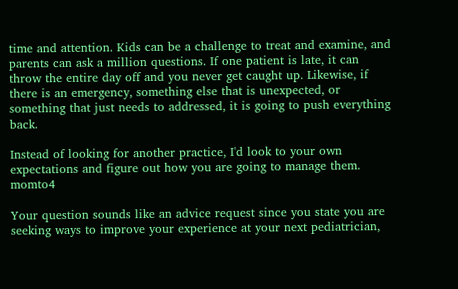time and attention. Kids can be a challenge to treat and examine, and parents can ask a million questions. If one patient is late, it can throw the entire day off and you never get caught up. Likewise, if there is an emergency, something else that is unexpected, or something that just needs to addressed, it is going to push everything back.

Instead of looking for another practice, I'd look to your own expectations and figure out how you are going to manage them. momto4

Your question sounds like an advice request since you state you are seeking ways to improve your experience at your next pediatrician,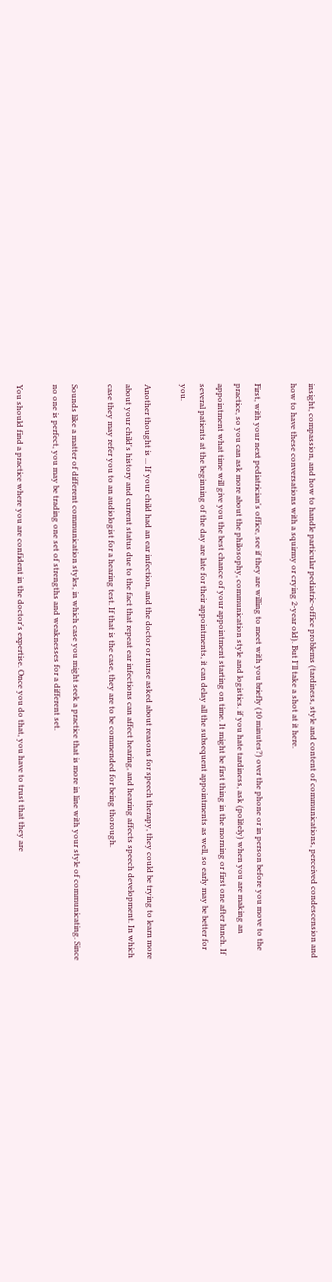insight, compassion, and how to handle particular pediatric-office problems (tardiness, style and content of communications, perceived condescension and how to have these conversations with a squirmy or crying 2-year old). But I'll take a shot at it here.

First, with your next pediatrician's office, see if they are willing to meet with you briefly (10 minutes?) over the phone or in person before you move to the practice, so you can ask more about the philosophy, communication style and logistics. if you hate tardiness, ask (politely) when you are making an appointment what time will give you the best chance of your appointment starting on time. It might be first thing in the morning or first one after lunch. If several patients at the beginning of the day are late for their appointments, it can delay all the subsequent appointments as well, so early may be better for you.

Another thought is ... If your child had an ear infection, and the doctor or nurse asked about reasons for speech therapy, they could be trying to learn more about your child's history and current status due to the fact that repeat ear infections can affect hearing, and hearing affects speech development. In which case they may refer you to an audiologist for a hearing test. If that is the case, they are to be commended for being thorough.

Sounds like a matter of different communication styles, in which case you might seek a practice that is more in line with your style of communicating. Since no one is perfect, you may be trading one set of strengths and weaknesses for a different set.

You should find a practice where you are confident in the doctor's expertise. Once you do that, you have to trust that they are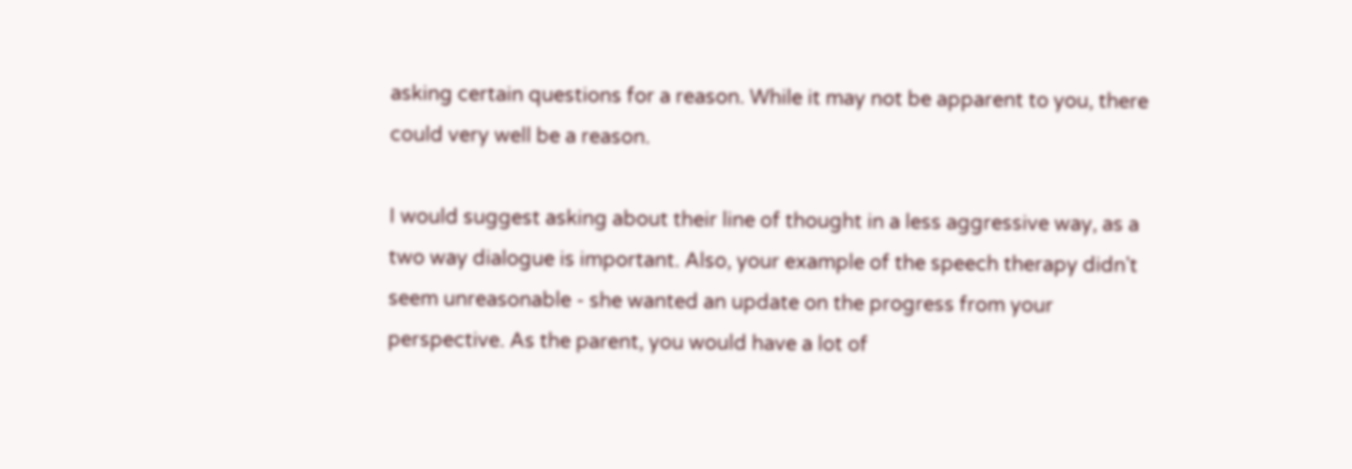asking certain questions for a reason. While it may not be apparent to you, there could very well be a reason.

I would suggest asking about their line of thought in a less aggressive way, as a two way dialogue is important. Also, your example of the speech therapy didn't seem unreasonable - she wanted an update on the progress from your perspective. As the parent, you would have a lot of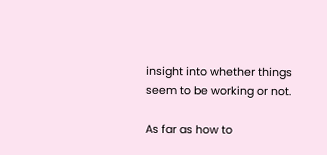insight into whether things seem to be working or not.

As far as how to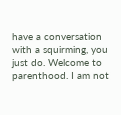have a conversation with a squirming, you just do. Welcome to parenthood. I am not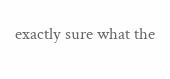exactly sure what the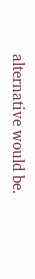alternative would be.